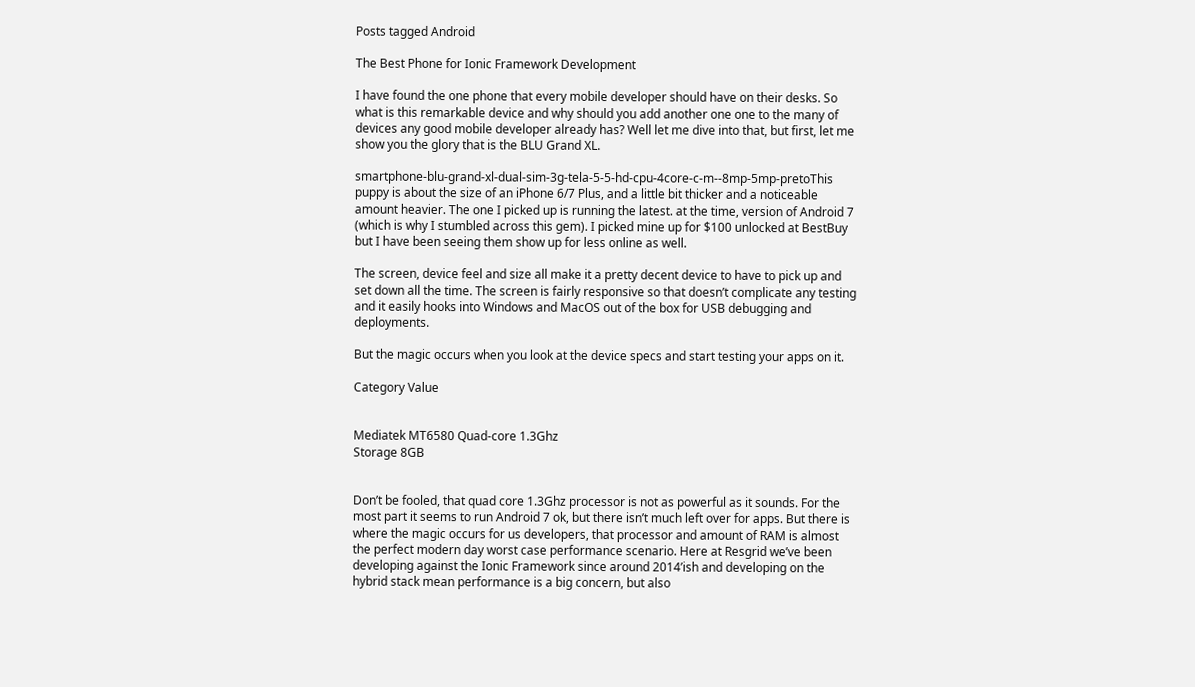Posts tagged Android

The Best Phone for Ionic Framework Development

I have found the one phone that every mobile developer should have on their desks. So what is this remarkable device and why should you add another one one to the many of devices any good mobile developer already has? Well let me dive into that, but first, let me show you the glory that is the BLU Grand XL.

smartphone-blu-grand-xl-dual-sim-3g-tela-5-5-hd-cpu-4core-c-m--8mp-5mp-pretoThis puppy is about the size of an iPhone 6/7 Plus, and a little bit thicker and a noticeable amount heavier. The one I picked up is running the latest. at the time, version of Android 7 (which is why I stumbled across this gem). I picked mine up for $100 unlocked at BestBuy but I have been seeing them show up for less online as well.

The screen, device feel and size all make it a pretty decent device to have to pick up and set down all the time. The screen is fairly responsive so that doesn’t complicate any testing and it easily hooks into Windows and MacOS out of the box for USB debugging and deployments.

But the magic occurs when you look at the device specs and start testing your apps on it.

Category Value


Mediatek MT6580 Quad-core 1.3Ghz
Storage 8GB


Don’t be fooled, that quad core 1.3Ghz processor is not as powerful as it sounds. For the most part it seems to run Android 7 ok, but there isn’t much left over for apps. But there is where the magic occurs for us developers, that processor and amount of RAM is almost the perfect modern day worst case performance scenario. Here at Resgrid we’ve been developing against the Ionic Framework since around 2014’ish and developing on the hybrid stack mean performance is a big concern, but also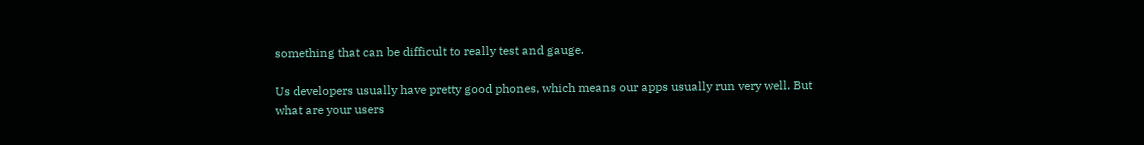something that can be difficult to really test and gauge.

Us developers usually have pretty good phones, which means our apps usually run very well. But what are your users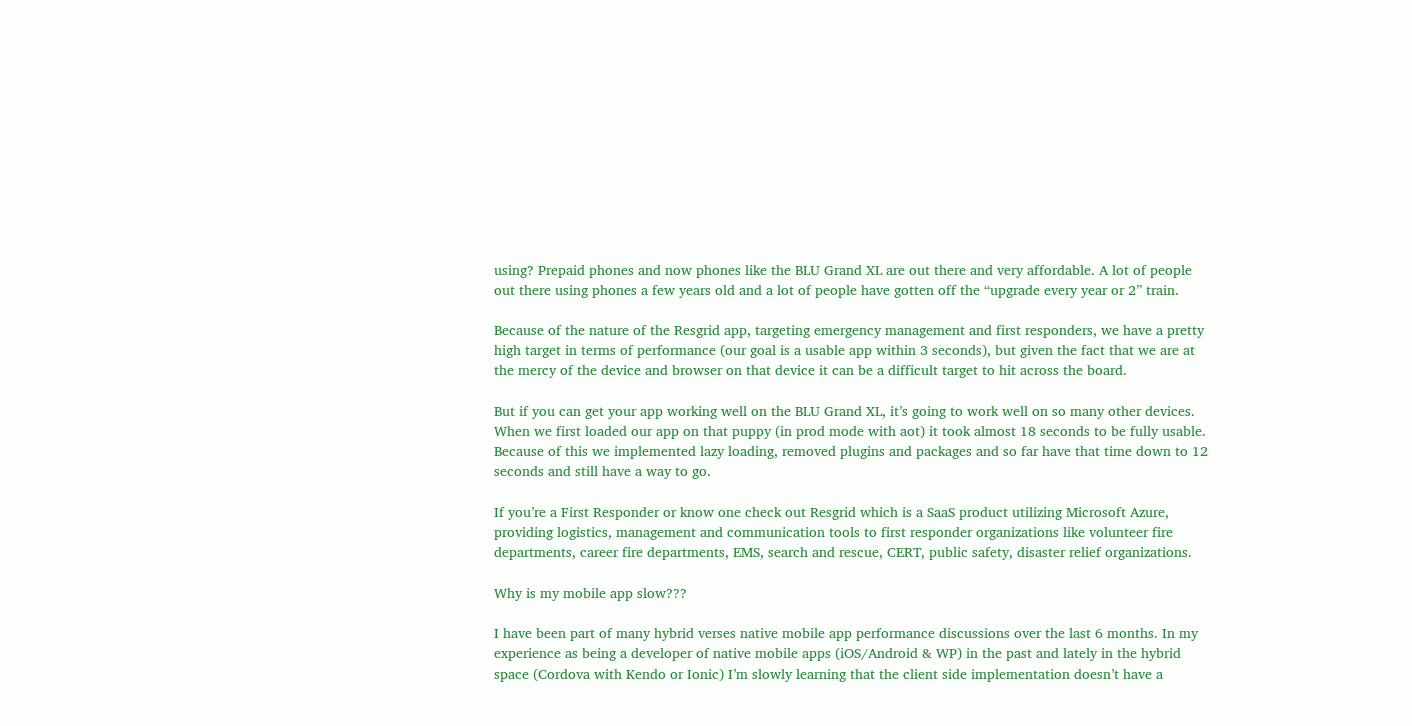using? Prepaid phones and now phones like the BLU Grand XL are out there and very affordable. A lot of people out there using phones a few years old and a lot of people have gotten off the “upgrade every year or 2” train.

Because of the nature of the Resgrid app, targeting emergency management and first responders, we have a pretty high target in terms of performance (our goal is a usable app within 3 seconds), but given the fact that we are at the mercy of the device and browser on that device it can be a difficult target to hit across the board.

But if you can get your app working well on the BLU Grand XL, it’s going to work well on so many other devices. When we first loaded our app on that puppy (in prod mode with aot) it took almost 18 seconds to be fully usable. Because of this we implemented lazy loading, removed plugins and packages and so far have that time down to 12 seconds and still have a way to go.

If you’re a First Responder or know one check out Resgrid which is a SaaS product utilizing Microsoft Azure, providing logistics, management and communication tools to first responder organizations like volunteer fire departments, career fire departments, EMS, search and rescue, CERT, public safety, disaster relief organizations.

Why is my mobile app slow???

I have been part of many hybrid verses native mobile app performance discussions over the last 6 months. In my experience as being a developer of native mobile apps (iOS/Android & WP) in the past and lately in the hybrid space (Cordova with Kendo or Ionic) I’m slowly learning that the client side implementation doesn’t have a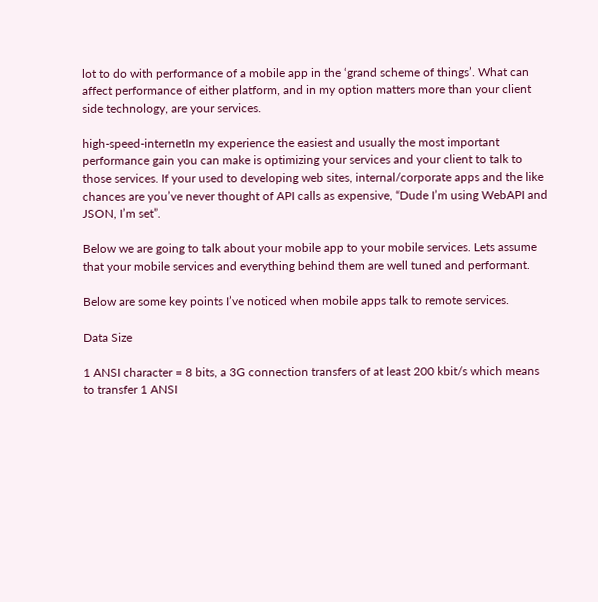lot to do with performance of a mobile app in the ‘grand scheme of things’. What can affect performance of either platform, and in my option matters more than your client side technology, are your services.

high-speed-internetIn my experience the easiest and usually the most important performance gain you can make is optimizing your services and your client to talk to those services. If your used to developing web sites, internal/corporate apps and the like chances are you’ve never thought of API calls as expensive, “Dude I’m using WebAPI and JSON, I’m set”.

Below we are going to talk about your mobile app to your mobile services. Lets assume that your mobile services and everything behind them are well tuned and performant.

Below are some key points I’ve noticed when mobile apps talk to remote services.

Data Size

1 ANSI character = 8 bits, a 3G connection transfers of at least 200 kbit/s which means to transfer 1 ANSI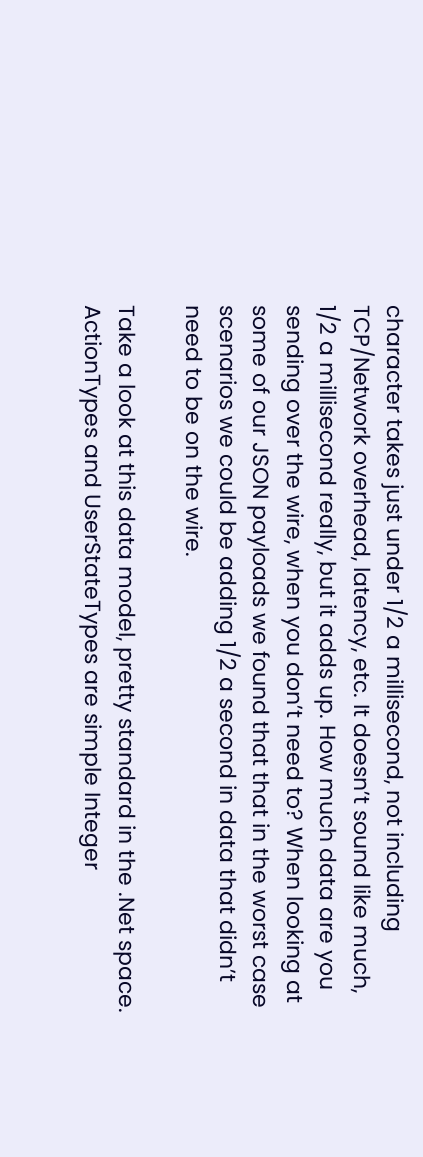character takes just under 1/2 a millisecond, not including TCP/Network overhead, latency, etc. It doesn’t sound like much, 1/2 a millisecond really, but it adds up. How much data are you sending over the wire, when you don’t need to? When looking at some of our JSON payloads we found that that in the worst case scenarios we could be adding 1/2 a second in data that didn’t need to be on the wire.

Take a look at this data model, pretty standard in the .Net space. ActionTypes and UserStateTypes are simple Integer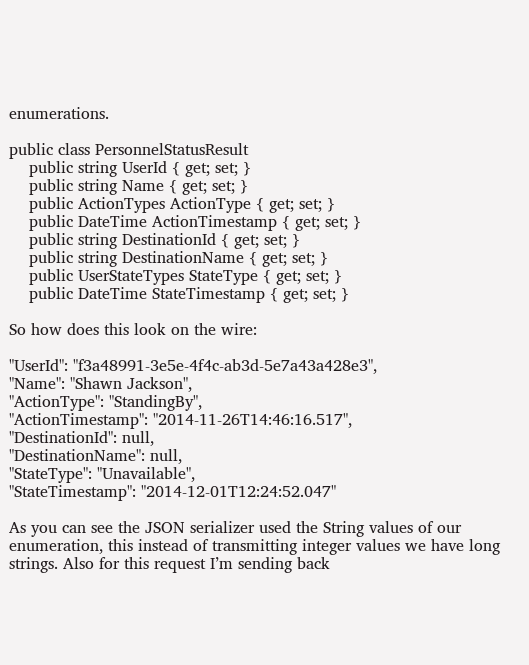enumerations.

public class PersonnelStatusResult
    public string UserId { get; set; }
    public string Name { get; set; }
    public ActionTypes ActionType { get; set; }
    public DateTime ActionTimestamp { get; set; }
    public string DestinationId { get; set; }
    public string DestinationName { get; set; }
    public UserStateTypes StateType { get; set; }
    public DateTime StateTimestamp { get; set; }

So how does this look on the wire:

"UserId": "f3a48991-3e5e-4f4c-ab3d-5e7a43a428e3",
"Name": "Shawn Jackson",
"ActionType": "StandingBy",
"ActionTimestamp": "2014-11-26T14:46:16.517",
"DestinationId": null,
"DestinationName": null,
"StateType": "Unavailable",
"StateTimestamp": "2014-12-01T12:24:52.047"

As you can see the JSON serializer used the String values of our enumeration, this instead of transmitting integer values we have long strings. Also for this request I’m sending back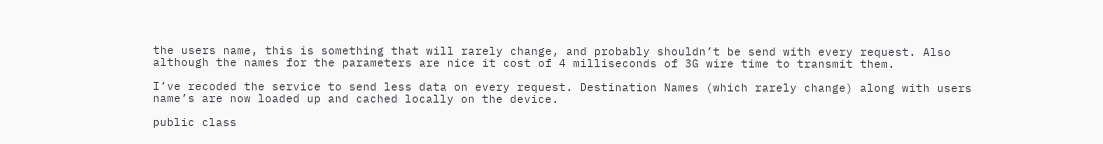the users name, this is something that will rarely change, and probably shouldn’t be send with every request. Also although the names for the parameters are nice it cost of 4 milliseconds of 3G wire time to transmit them.

I’ve recoded the service to send less data on every request. Destination Names (which rarely change) along with users name’s are now loaded up and cached locally on the device.

public class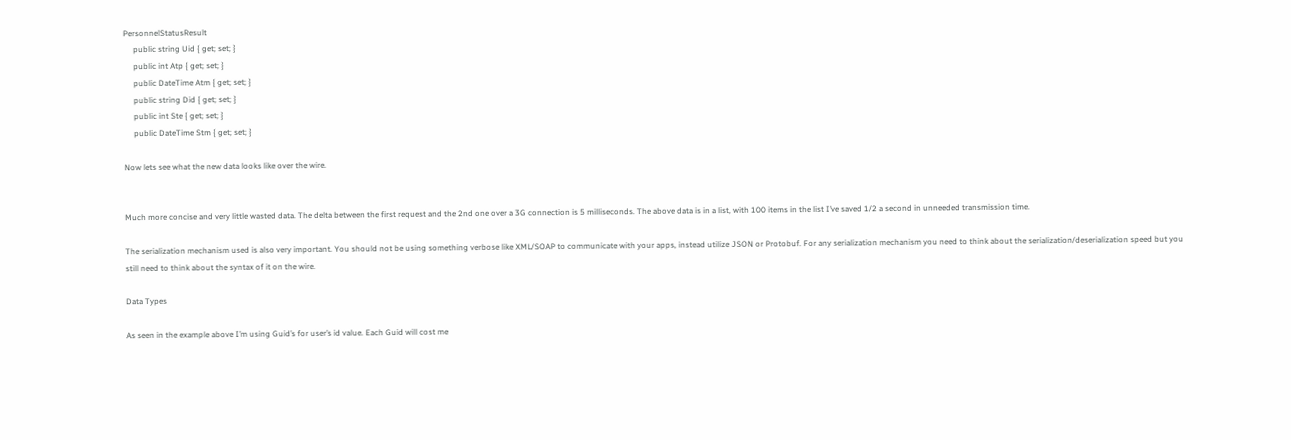PersonnelStatusResult
     public string Uid { get; set; }
     public int Atp { get; set; }
     public DateTime Atm { get; set; }
     public string Did { get; set; }
     public int Ste { get; set; }
     public DateTime Stm { get; set; }

Now lets see what the new data looks like over the wire.


Much more concise and very little wasted data. The delta between the first request and the 2nd one over a 3G connection is 5 milliseconds. The above data is in a list, with 100 items in the list I’ve saved 1/2 a second in unneeded transmission time.

The serialization mechanism used is also very important. You should not be using something verbose like XML/SOAP to communicate with your apps, instead utilize JSON or Protobuf. For any serialization mechanism you need to think about the serialization/deserialization speed but you still need to think about the syntax of it on the wire.

Data Types

As seen in the example above I’m using Guid’s for user’s id value. Each Guid will cost me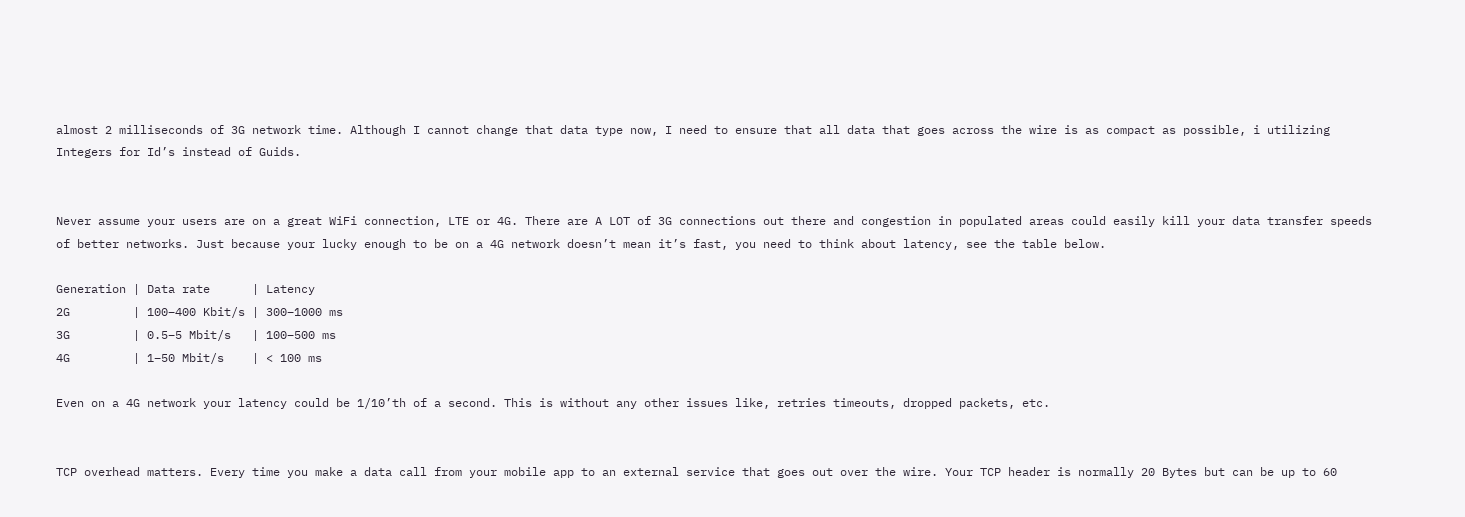almost 2 milliseconds of 3G network time. Although I cannot change that data type now, I need to ensure that all data that goes across the wire is as compact as possible, i utilizing Integers for Id’s instead of Guids.


Never assume your users are on a great WiFi connection, LTE or 4G. There are A LOT of 3G connections out there and congestion in populated areas could easily kill your data transfer speeds of better networks. Just because your lucky enough to be on a 4G network doesn’t mean it’s fast, you need to think about latency, see the table below.

Generation | Data rate      | Latency
2G         | 100–400 Kbit/s | 300–1000 ms
3G         | 0.5–5 Mbit/s   | 100–500 ms
4G         | 1–50 Mbit/s    | < 100 ms

Even on a 4G network your latency could be 1/10’th of a second. This is without any other issues like, retries timeouts, dropped packets, etc.


TCP overhead matters. Every time you make a data call from your mobile app to an external service that goes out over the wire. Your TCP header is normally 20 Bytes but can be up to 60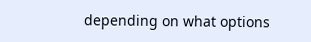depending on what options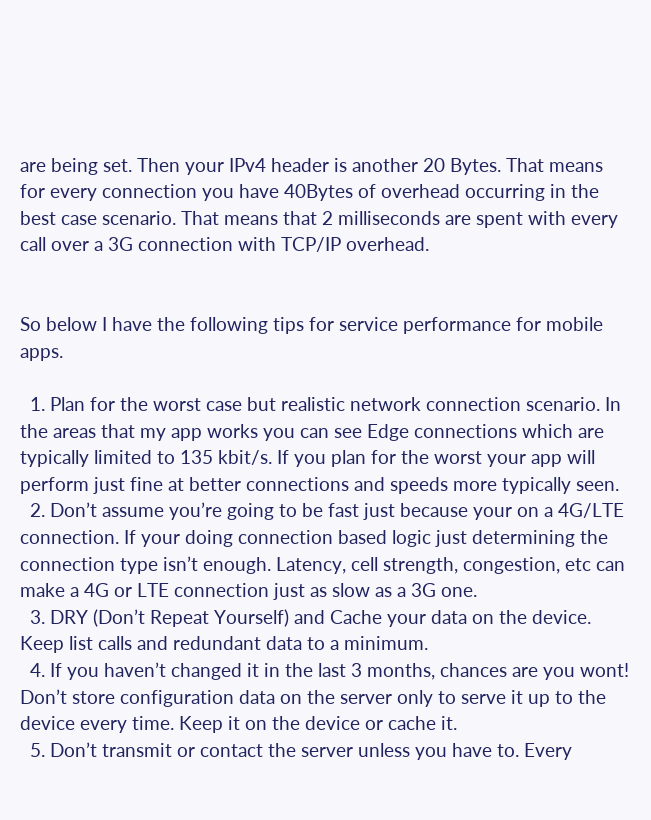are being set. Then your IPv4 header is another 20 Bytes. That means for every connection you have 40Bytes of overhead occurring in the best case scenario. That means that 2 milliseconds are spent with every call over a 3G connection with TCP/IP overhead.


So below I have the following tips for service performance for mobile apps.

  1. Plan for the worst case but realistic network connection scenario. In the areas that my app works you can see Edge connections which are typically limited to 135 kbit/s. If you plan for the worst your app will perform just fine at better connections and speeds more typically seen.
  2. Don’t assume you’re going to be fast just because your on a 4G/LTE connection. If your doing connection based logic just determining the connection type isn’t enough. Latency, cell strength, congestion, etc can make a 4G or LTE connection just as slow as a 3G one.
  3. DRY (Don’t Repeat Yourself) and Cache your data on the device. Keep list calls and redundant data to a minimum.
  4. If you haven’t changed it in the last 3 months, chances are you wont! Don’t store configuration data on the server only to serve it up to the device every time. Keep it on the device or cache it.
  5. Don’t transmit or contact the server unless you have to. Every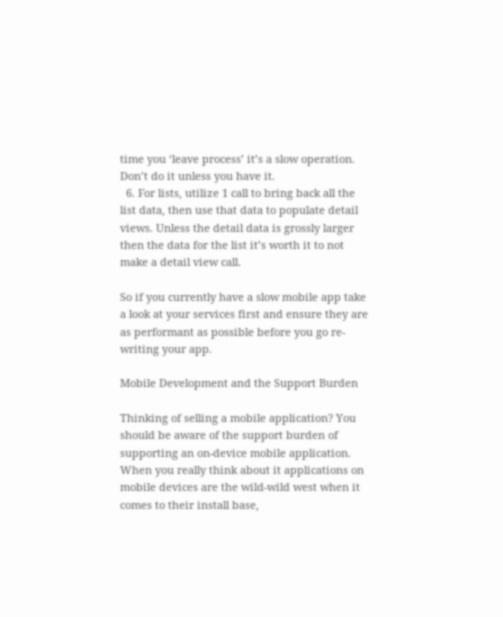time you ‘leave process’ it’s a slow operation. Don’t do it unless you have it.
  6. For lists, utilize 1 call to bring back all the list data, then use that data to populate detail views. Unless the detail data is grossly larger then the data for the list it’s worth it to not make a detail view call.

So if you currently have a slow mobile app take a look at your services first and ensure they are as performant as possible before you go re-writing your app.

Mobile Development and the Support Burden

Thinking of selling a mobile application? You should be aware of the support burden of supporting an on-device mobile application. When you really think about it applications on mobile devices are the wild-wild west when it comes to their install base,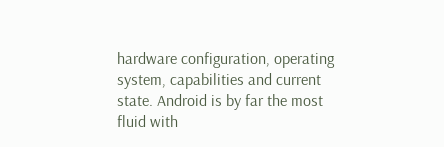hardware configuration, operating system, capabilities and current state. Android is by far the most fluid with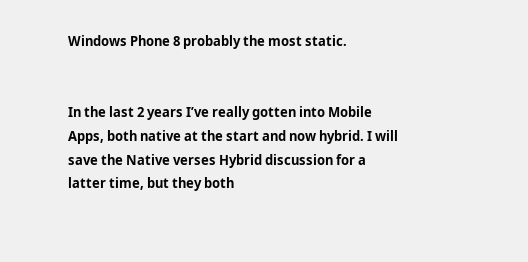Windows Phone 8 probably the most static.


In the last 2 years I’ve really gotten into Mobile Apps, both native at the start and now hybrid. I will save the Native verses Hybrid discussion for a latter time, but they both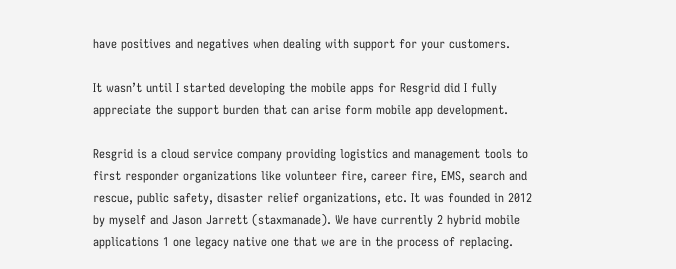have positives and negatives when dealing with support for your customers.

It wasn’t until I started developing the mobile apps for Resgrid did I fully appreciate the support burden that can arise form mobile app development.

Resgrid is a cloud service company providing logistics and management tools to first responder organizations like volunteer fire, career fire, EMS, search and rescue, public safety, disaster relief organizations, etc. It was founded in 2012 by myself and Jason Jarrett (staxmanade). We have currently 2 hybrid mobile applications 1 one legacy native one that we are in the process of replacing.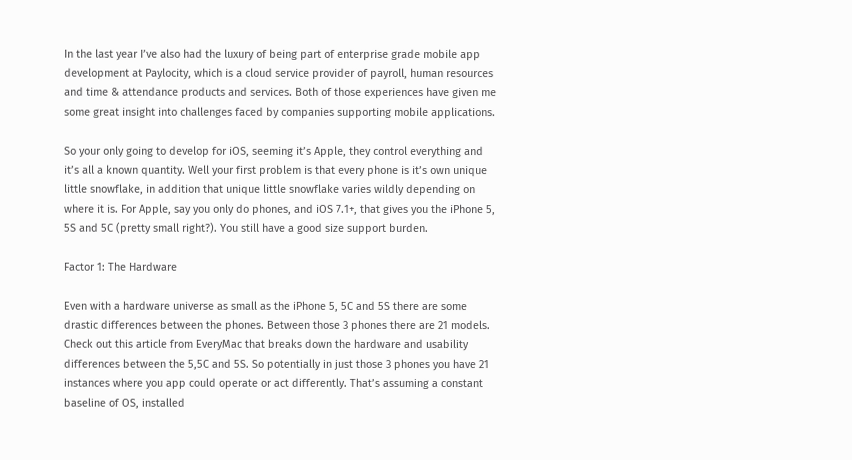In the last year I’ve also had the luxury of being part of enterprise grade mobile app development at Paylocity, which is a cloud service provider of payroll, human resources and time & attendance products and services. Both of those experiences have given me some great insight into challenges faced by companies supporting mobile applications.

So your only going to develop for iOS, seeming it’s Apple, they control everything and it’s all a known quantity. Well your first problem is that every phone is it’s own unique little snowflake, in addition that unique little snowflake varies wildly depending on where it is. For Apple, say you only do phones, and iOS 7.1+, that gives you the iPhone 5, 5S and 5C (pretty small right?). You still have a good size support burden.

Factor 1: The Hardware

Even with a hardware universe as small as the iPhone 5, 5C and 5S there are some drastic differences between the phones. Between those 3 phones there are 21 models. Check out this article from EveryMac that breaks down the hardware and usability differences between the 5,5C and 5S. So potentially in just those 3 phones you have 21 instances where you app could operate or act differently. That’s assuming a constant baseline of OS, installed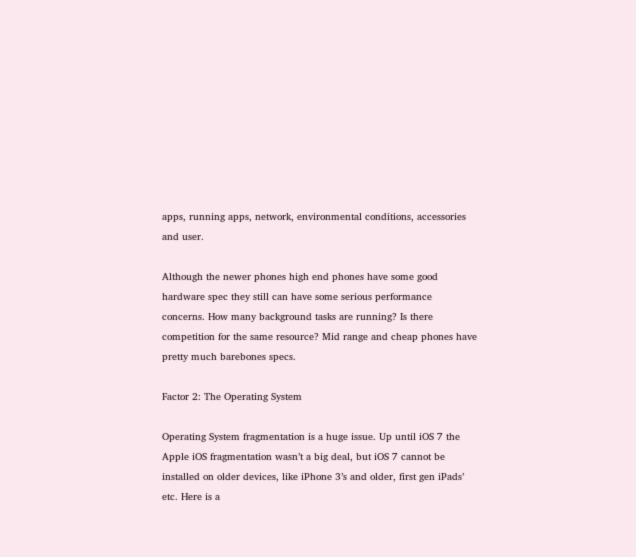apps, running apps, network, environmental conditions, accessories and user.

Although the newer phones high end phones have some good hardware spec they still can have some serious performance concerns. How many background tasks are running? Is there competition for the same resource? Mid range and cheap phones have pretty much barebones specs.

Factor 2: The Operating System

Operating System fragmentation is a huge issue. Up until iOS 7 the Apple iOS fragmentation wasn’t a big deal, but iOS 7 cannot be installed on older devices, like iPhone 3’s and older, first gen iPads’ etc. Here is a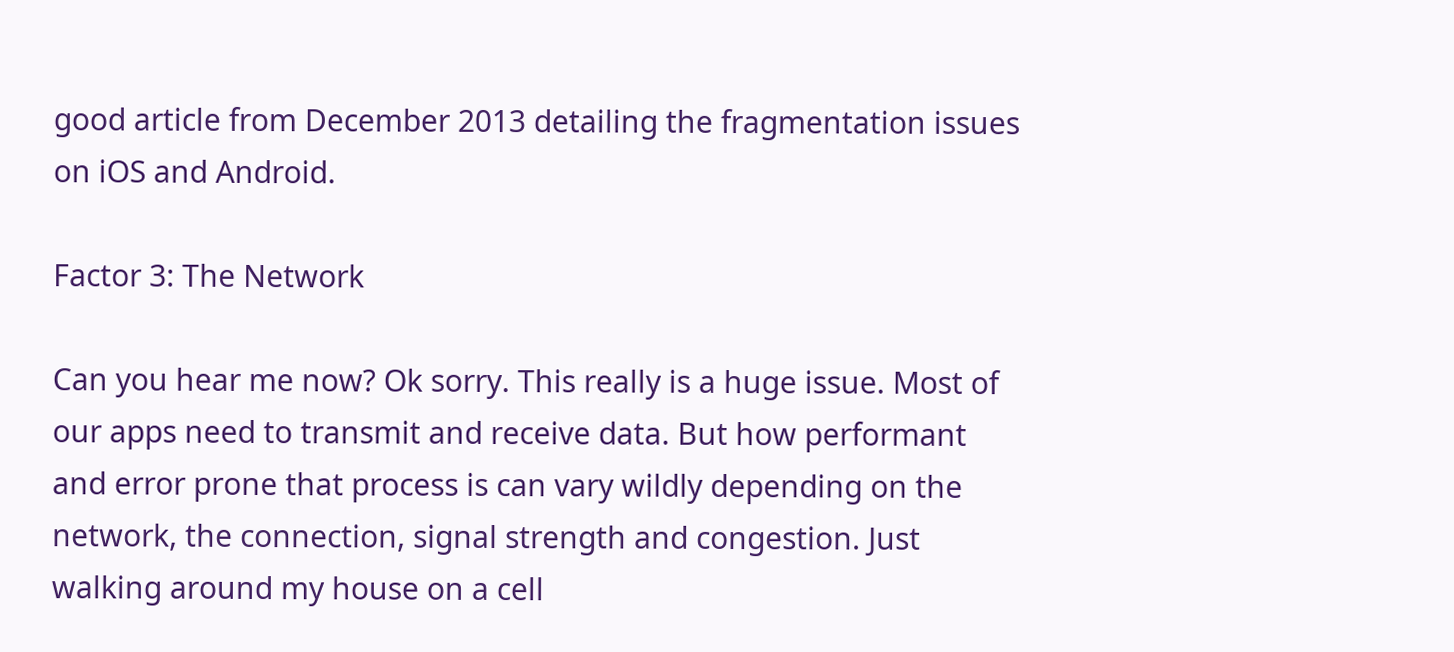good article from December 2013 detailing the fragmentation issues on iOS and Android.

Factor 3: The Network

Can you hear me now? Ok sorry. This really is a huge issue. Most of our apps need to transmit and receive data. But how performant and error prone that process is can vary wildly depending on the network, the connection, signal strength and congestion. Just walking around my house on a cell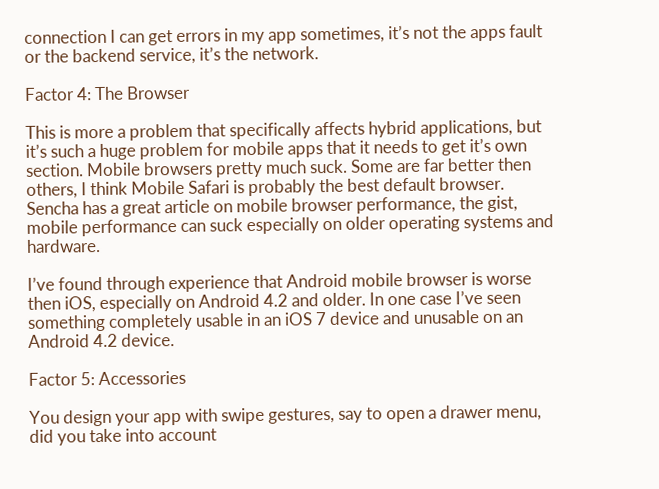connection I can get errors in my app sometimes, it’s not the apps fault or the backend service, it’s the network.

Factor 4: The Browser

This is more a problem that specifically affects hybrid applications, but it’s such a huge problem for mobile apps that it needs to get it’s own section. Mobile browsers pretty much suck. Some are far better then others, I think Mobile Safari is probably the best default browser. Sencha has a great article on mobile browser performance, the gist, mobile performance can suck especially on older operating systems and hardware.

I’ve found through experience that Android mobile browser is worse then iOS, especially on Android 4.2 and older. In one case I’ve seen something completely usable in an iOS 7 device and unusable on an Android 4.2 device.

Factor 5: Accessories

You design your app with swipe gestures, say to open a drawer menu, did you take into account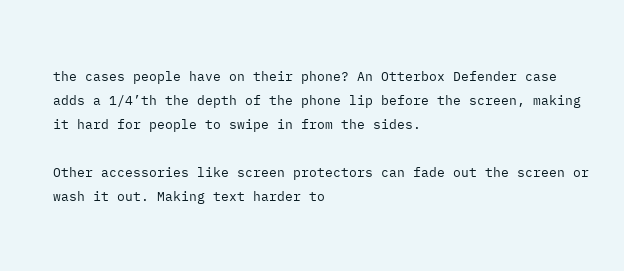the cases people have on their phone? An Otterbox Defender case adds a 1/4’th the depth of the phone lip before the screen, making it hard for people to swipe in from the sides.

Other accessories like screen protectors can fade out the screen or wash it out. Making text harder to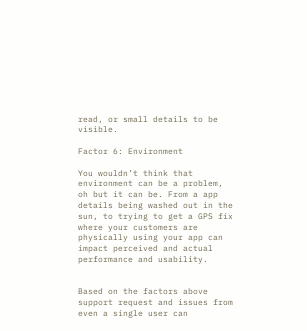read, or small details to be visible.

Factor 6: Environment

You wouldn’t think that environment can be a problem, oh but it can be. From a app details being washed out in the sun, to trying to get a GPS fix where your customers are physically using your app can impact perceived and actual performance and usability.


Based on the factors above support request and issues from even a single user can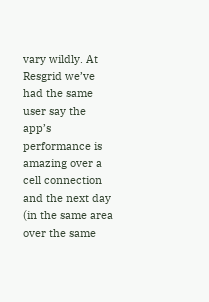vary wildly. At Resgrid we’ve had the same user say the app’s performance is amazing over a cell connection and the next day (in the same area over the same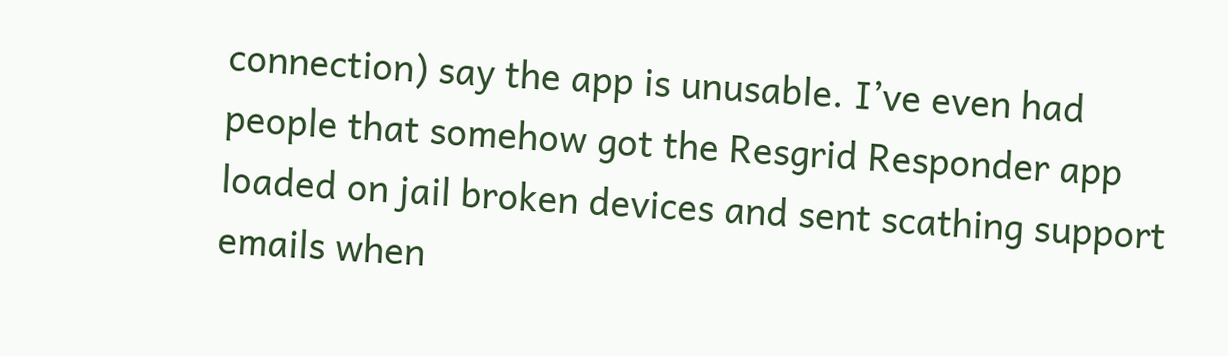connection) say the app is unusable. I’ve even had people that somehow got the Resgrid Responder app loaded on jail broken devices and sent scathing support emails when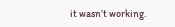it wasn’t working.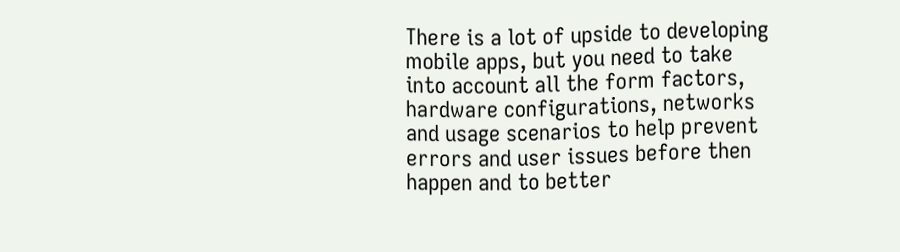There is a lot of upside to developing mobile apps, but you need to take into account all the form factors, hardware configurations, networks and usage scenarios to help prevent errors and user issues before then happen and to better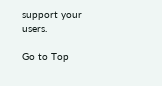support your users.

Go to Top